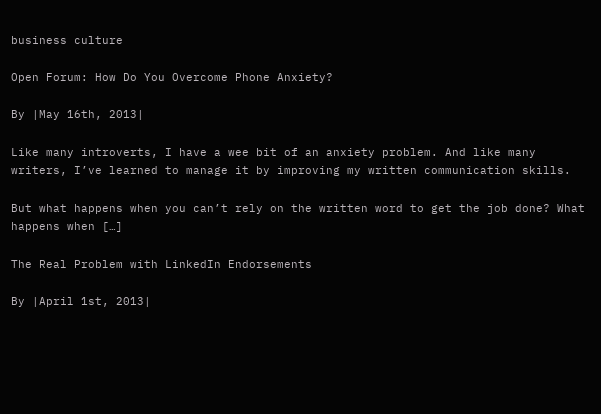business culture

Open Forum: How Do You Overcome Phone Anxiety?

By |May 16th, 2013|

Like many introverts, I have a wee bit of an anxiety problem. And like many writers, I’ve learned to manage it by improving my written communication skills.

But what happens when you can’t rely on the written word to get the job done? What happens when […]

The Real Problem with LinkedIn Endorsements

By |April 1st, 2013|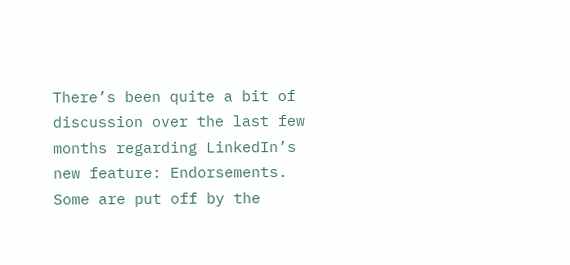There’s been quite a bit of discussion over the last few months regarding LinkedIn’s new feature: Endorsements. Some are put off by the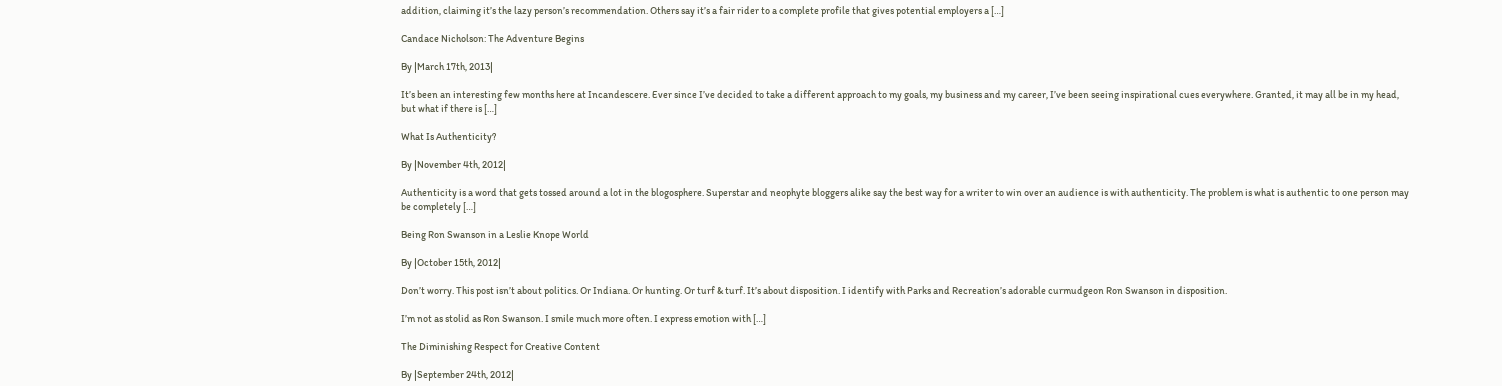addition, claiming it’s the lazy person’s recommendation. Others say it’s a fair rider to a complete profile that gives potential employers a […]

Candace Nicholson: The Adventure Begins

By |March 17th, 2013|

It’s been an interesting few months here at Incandescere. Ever since I’ve decided to take a different approach to my goals, my business and my career, I’ve been seeing inspirational cues everywhere. Granted, it may all be in my head, but what if there is […]

What Is Authenticity?

By |November 4th, 2012|

Authenticity is a word that gets tossed around a lot in the blogosphere. Superstar and neophyte bloggers alike say the best way for a writer to win over an audience is with authenticity. The problem is what is authentic to one person may be completely […]

Being Ron Swanson in a Leslie Knope World

By |October 15th, 2012|

Don’t worry. This post isn’t about politics. Or Indiana. Or hunting. Or turf & turf. It’s about disposition. I identify with Parks and Recreation’s adorable curmudgeon Ron Swanson in disposition.

I’m not as stolid as Ron Swanson. I smile much more often. I express emotion with […]

The Diminishing Respect for Creative Content

By |September 24th, 2012|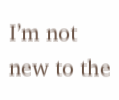I’m not new to the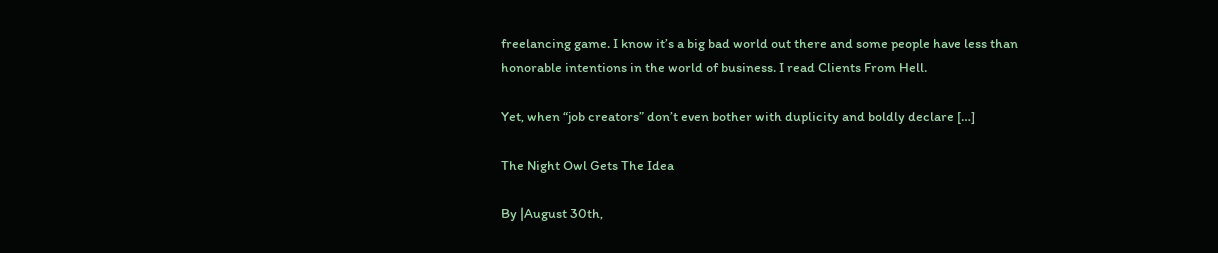freelancing game. I know it’s a big bad world out there and some people have less than honorable intentions in the world of business. I read Clients From Hell.

Yet, when “job creators” don’t even bother with duplicity and boldly declare […]

The Night Owl Gets The Idea

By |August 30th,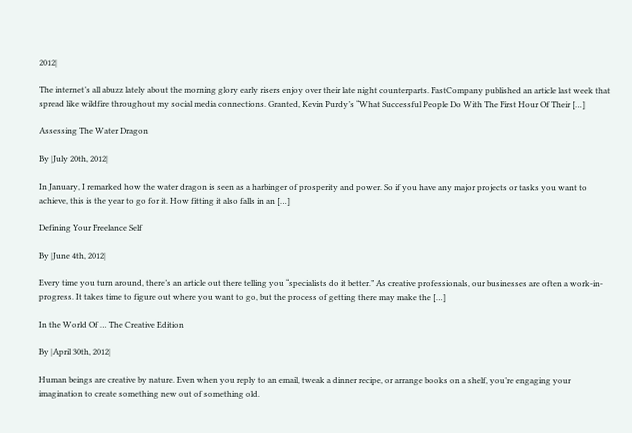2012|

The internet’s all abuzz lately about the morning glory early risers enjoy over their late night counterparts. FastCompany published an article last week that spread like wildfire throughout my social media connections. Granted, Kevin Purdy’s “What Successful People Do With The First Hour Of Their […]

Assessing The Water Dragon

By |July 20th, 2012|

In January, I remarked how the water dragon is seen as a harbinger of prosperity and power. So if you have any major projects or tasks you want to achieve, this is the year to go for it. How fitting it also falls in an […]

Defining Your Freelance Self

By |June 4th, 2012|

Every time you turn around, there’s an article out there telling you “specialists do it better.” As creative professionals, our businesses are often a work-in-progress. It takes time to figure out where you want to go, but the process of getting there may make the […]

In the World Of … The Creative Edition

By |April 30th, 2012|

Human beings are creative by nature. Even when you reply to an email, tweak a dinner recipe, or arrange books on a shelf, you’re engaging your imagination to create something new out of something old.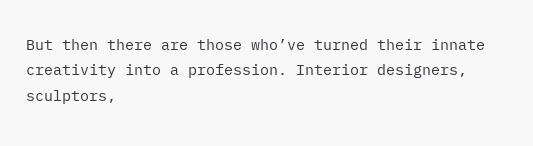But then there are those who’ve turned their innate creativity into a profession. Interior designers, sculptors,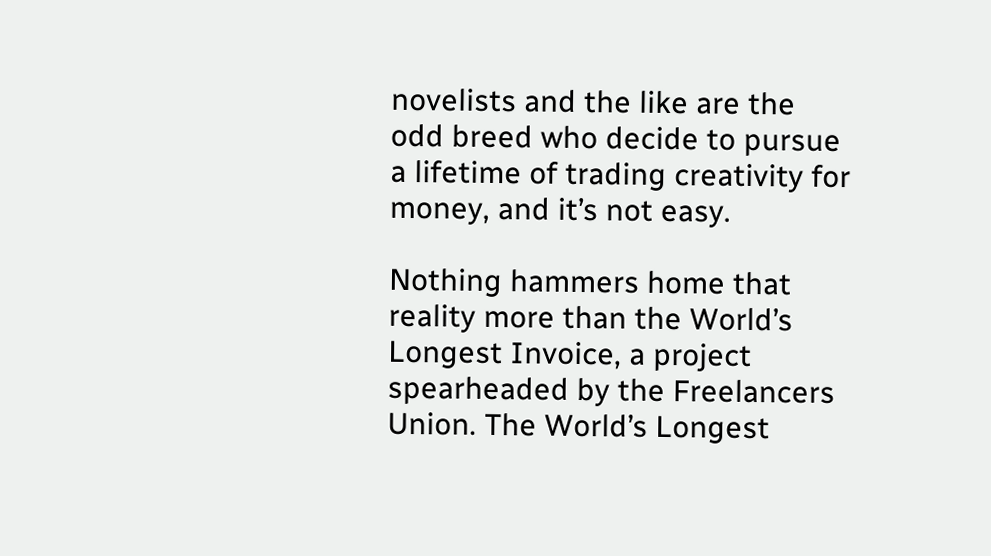novelists and the like are the odd breed who decide to pursue a lifetime of trading creativity for money, and it’s not easy.

Nothing hammers home that reality more than the World’s Longest Invoice, a project spearheaded by the Freelancers Union. The World’s Longest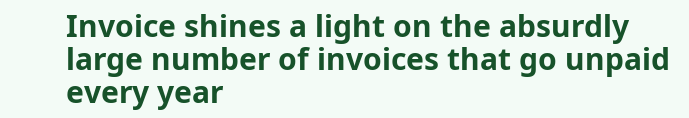Invoice shines a light on the absurdly large number of invoices that go unpaid every year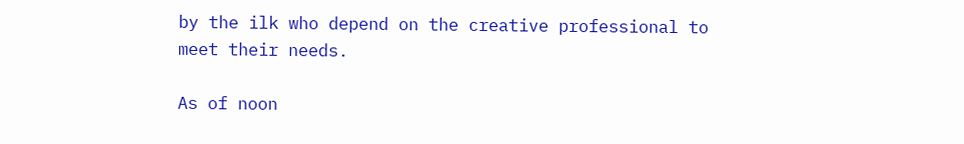by the ilk who depend on the creative professional to meet their needs.

As of noon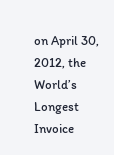on April 30, 2012, the World’s Longest Invoice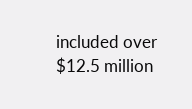included over $12.5 million